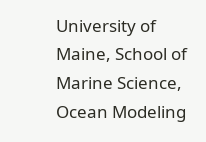University of Maine, School of Marine Science, Ocean Modeling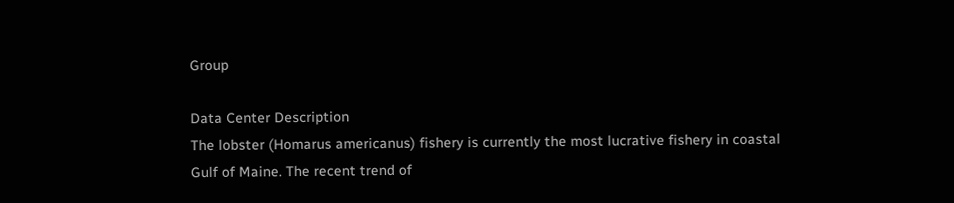Group

Data Center Description
The lobster (Homarus americanus) fishery is currently the most lucrative fishery in coastal Gulf of Maine. The recent trend of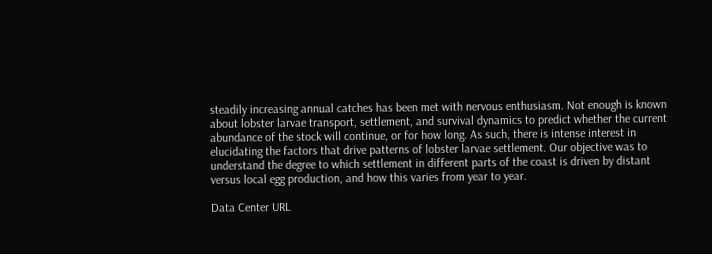steadily increasing annual catches has been met with nervous enthusiasm. Not enough is known about lobster larvae transport, settlement, and survival dynamics to predict whether the current abundance of the stock will continue, or for how long. As such, there is intense interest in elucidating the factors that drive patterns of lobster larvae settlement. Our objective was to understand the degree to which settlement in different parts of the coast is driven by distant versus local egg production, and how this varies from year to year.

Data Center URL